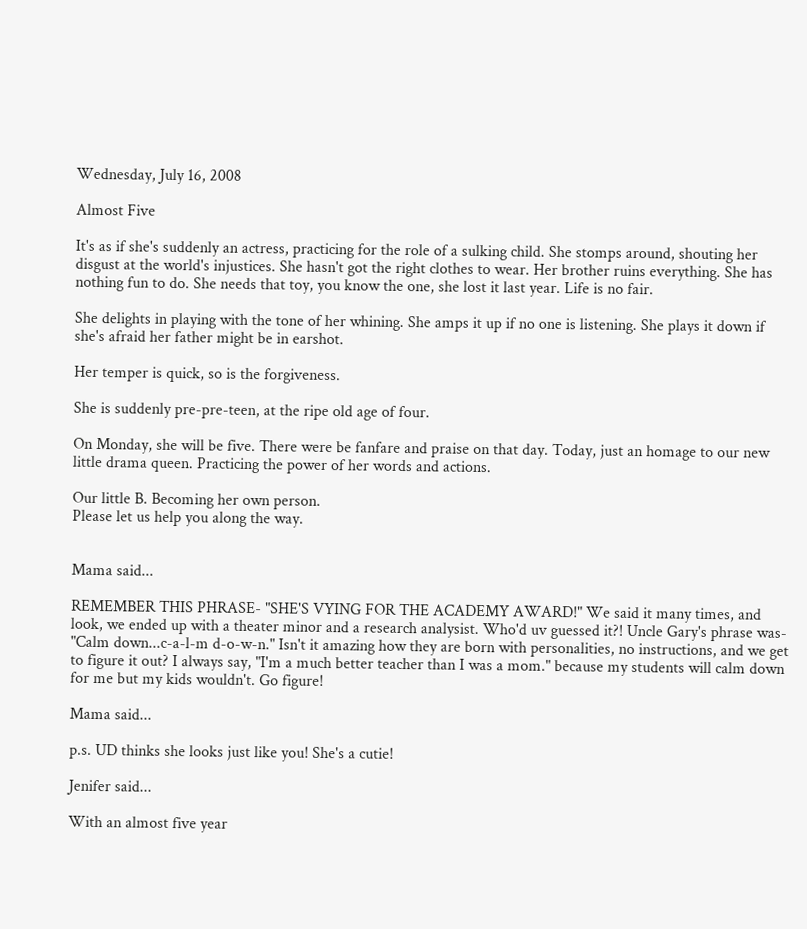Wednesday, July 16, 2008

Almost Five

It's as if she's suddenly an actress, practicing for the role of a sulking child. She stomps around, shouting her disgust at the world's injustices. She hasn't got the right clothes to wear. Her brother ruins everything. She has nothing fun to do. She needs that toy, you know the one, she lost it last year. Life is no fair.

She delights in playing with the tone of her whining. She amps it up if no one is listening. She plays it down if she's afraid her father might be in earshot.

Her temper is quick, so is the forgiveness.

She is suddenly pre-pre-teen, at the ripe old age of four.

On Monday, she will be five. There were be fanfare and praise on that day. Today, just an homage to our new little drama queen. Practicing the power of her words and actions.

Our little B. Becoming her own person.
Please let us help you along the way.


Mama said...

REMEMBER THIS PHRASE- "SHE'S VYING FOR THE ACADEMY AWARD!" We said it many times, and look, we ended up with a theater minor and a research analysist. Who'd uv guessed it?! Uncle Gary's phrase was- "Calm down...c-a-l-m d-o-w-n." Isn't it amazing how they are born with personalities, no instructions, and we get to figure it out? I always say, "I'm a much better teacher than I was a mom." because my students will calm down for me but my kids wouldn't. Go figure!

Mama said...

p.s. UD thinks she looks just like you! She's a cutie!

Jenifer said...

With an almost five year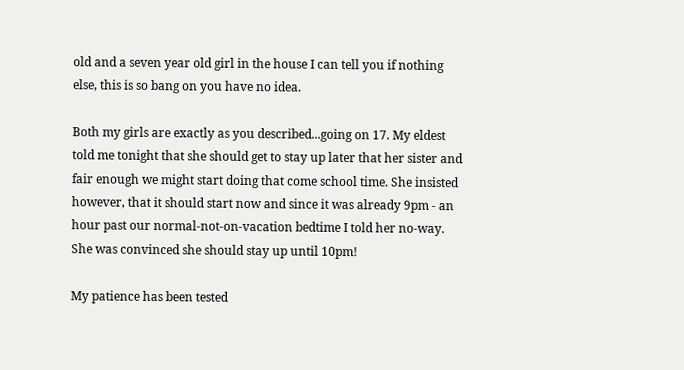old and a seven year old girl in the house I can tell you if nothing else, this is so bang on you have no idea.

Both my girls are exactly as you described...going on 17. My eldest told me tonight that she should get to stay up later that her sister and fair enough we might start doing that come school time. She insisted however, that it should start now and since it was already 9pm - an hour past our normal-not-on-vacation bedtime I told her no-way. She was convinced she should stay up until 10pm!

My patience has been tested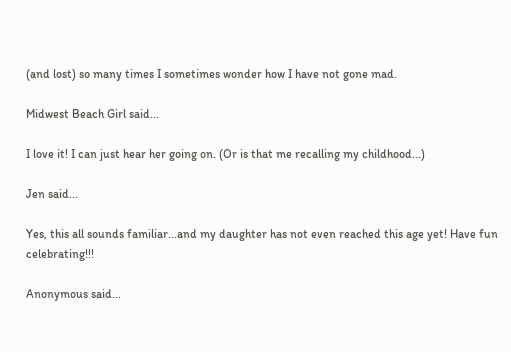(and lost) so many times I sometimes wonder how I have not gone mad.

Midwest Beach Girl said...

I love it! I can just hear her going on. (Or is that me recalling my childhood...)

Jen said...

Yes, this all sounds familiar...and my daughter has not even reached this age yet! Have fun celebrating!!!

Anonymous said...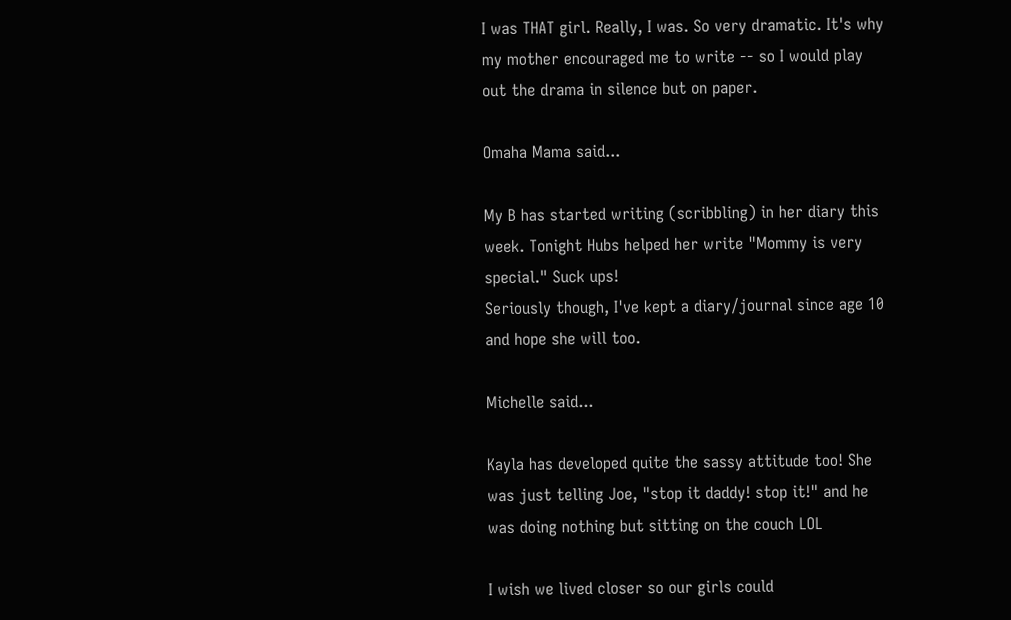I was THAT girl. Really, I was. So very dramatic. It's why my mother encouraged me to write -- so I would play out the drama in silence but on paper.

Omaha Mama said...

My B has started writing (scribbling) in her diary this week. Tonight Hubs helped her write "Mommy is very special." Suck ups!
Seriously though, I've kept a diary/journal since age 10 and hope she will too.

Michelle said...

Kayla has developed quite the sassy attitude too! She was just telling Joe, "stop it daddy! stop it!" and he was doing nothing but sitting on the couch LOL

I wish we lived closer so our girls could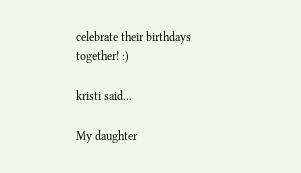celebrate their birthdays together! :)

kristi said...

My daughter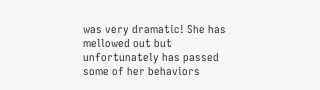was very dramatic! She has mellowed out but unfortunately has passed some of her behaviors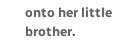onto her little brother.